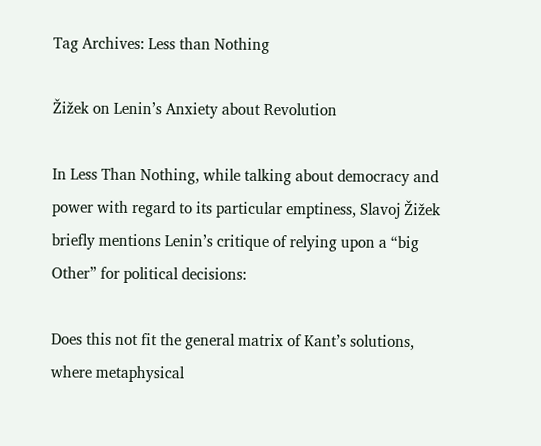Tag Archives: Less than Nothing

Žižek on Lenin’s Anxiety about Revolution

In Less Than Nothing, while talking about democracy and power with regard to its particular emptiness, Slavoj Žižek briefly mentions Lenin’s critique of relying upon a “big Other” for political decisions:

Does this not fit the general matrix of Kant’s solutions, where metaphysical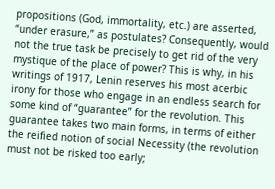propositions (God, immortality, etc.) are asserted, “under erasure,” as postulates? Consequently, would not the true task be precisely to get rid of the very mystique of the place of power? This is why, in his writings of 1917, Lenin reserves his most acerbic irony for those who engage in an endless search for some kind of “guarantee” for the revolution. This guarantee takes two main forms, in terms of either the reified notion of social Necessity (the revolution must not be risked too early;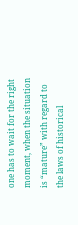one has to wait for the right moment, when the situation is “mature” with regard to the laws of historical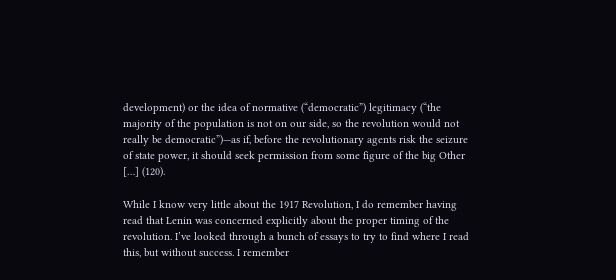development) or the idea of normative (“democratic”) legitimacy (“the majority of the population is not on our side, so the revolution would not really be democratic”)—as if, before the revolutionary agents risk the seizure of state power, it should seek permission from some figure of the big Other […] (120).

While I know very little about the 1917 Revolution, I do remember having read that Lenin was concerned explicitly about the proper timing of the revolution. I’ve looked through a bunch of essays to try to find where I read this, but without success. I remember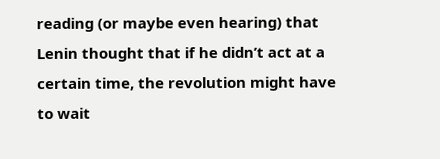reading (or maybe even hearing) that Lenin thought that if he didn’t act at a certain time, the revolution might have to wait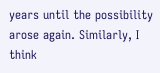years until the possibility arose again. Similarly, I think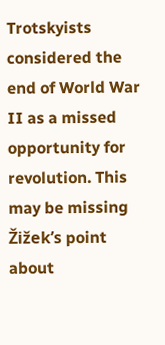Trotskyists considered the end of World War II as a missed opportunity for revolution. This may be missing Žižek’s point about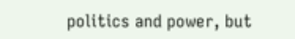politics and power, but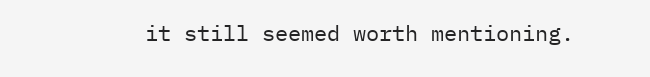it still seemed worth mentioning.